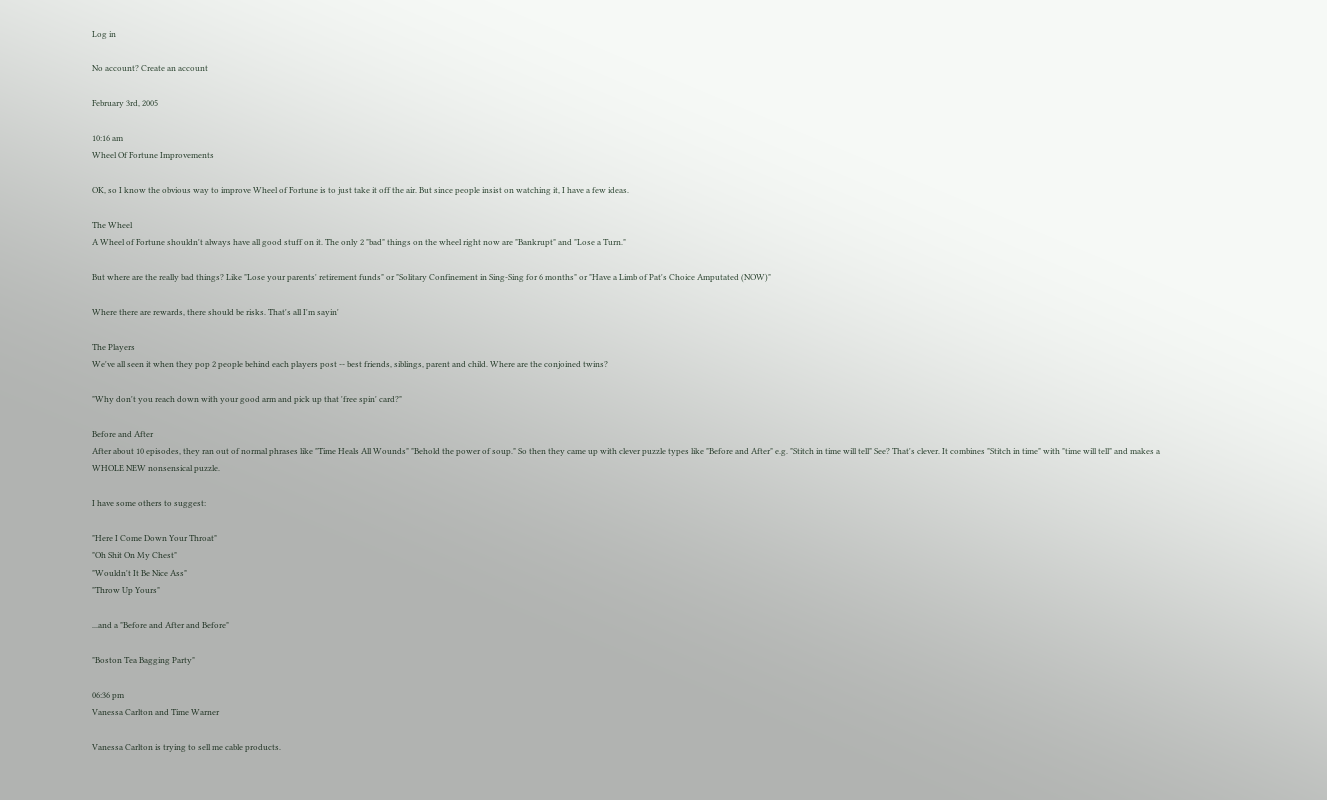Log in

No account? Create an account

February 3rd, 2005

10:16 am
Wheel Of Fortune Improvements

OK, so I know the obvious way to improve Wheel of Fortune is to just take it off the air. But since people insist on watching it, I have a few ideas.

The Wheel
A Wheel of Fortune shouldn't always have all good stuff on it. The only 2 "bad" things on the wheel right now are "Bankrupt" and "Lose a Turn."

But where are the really bad things? Like "Lose your parents' retirement funds" or "Solitary Confinement in Sing-Sing for 6 months" or "Have a Limb of Pat's Choice Amputated (NOW)"

Where there are rewards, there should be risks. That's all I'm sayin'

The Players
We've all seen it when they pop 2 people behind each players post -- best friends, siblings, parent and child. Where are the conjoined twins?

"Why don't you reach down with your good arm and pick up that 'free spin' card?"

Before and After
After about 10 episodes, they ran out of normal phrases like "Time Heals All Wounds" "Behold the power of soup." So then they came up with clever puzzle types like "Before and After" e.g. "Stitch in time will tell" See? That's clever. It combines "Stitch in time" with "time will tell" and makes a WHOLE NEW nonsensical puzzle.

I have some others to suggest:

"Here I Come Down Your Throat"
"Oh Shit On My Chest"
"Wouldn't It Be Nice Ass"
"Throw Up Yours"

...and a "Before and After and Before"

"Boston Tea Bagging Party"

06:36 pm
Vanessa Carlton and Time Warner

Vanessa Carlton is trying to sell me cable products.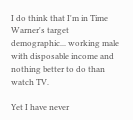I do think that I'm in Time Warner's target demographic... working male with disposable income and nothing better to do than watch TV.

Yet I have never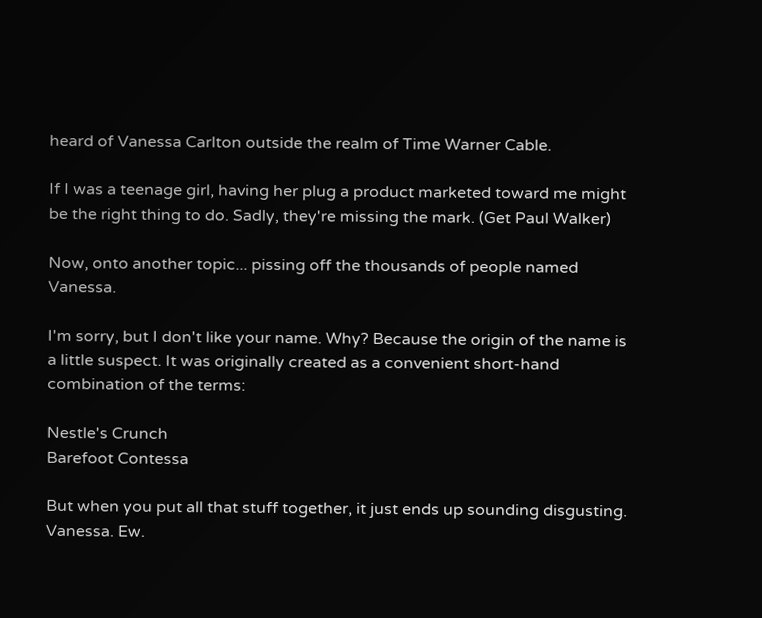heard of Vanessa Carlton outside the realm of Time Warner Cable.

If I was a teenage girl, having her plug a product marketed toward me might be the right thing to do. Sadly, they're missing the mark. (Get Paul Walker)

Now, onto another topic... pissing off the thousands of people named Vanessa.

I'm sorry, but I don't like your name. Why? Because the origin of the name is a little suspect. It was originally created as a convenient short-hand combination of the terms:

Nestle's Crunch
Barefoot Contessa

But when you put all that stuff together, it just ends up sounding disgusting. Vanessa. Ew.